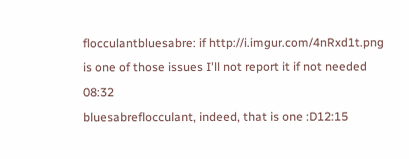flocculantbluesabre: if http://i.imgur.com/4nRxd1t.png is one of those issues I'll not report it if not needed 08:32
bluesabreflocculant, indeed, that is one :D12:15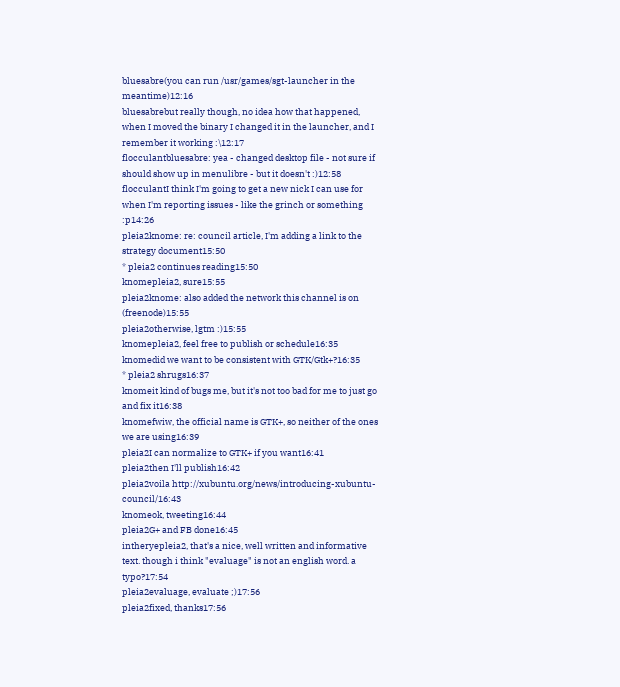bluesabre(you can run /usr/games/sgt-launcher in the meantime)12:16
bluesabrebut really though, no idea how that happened, when I moved the binary I changed it in the launcher, and I remember it working :\12:17
flocculantbluesabre: yea - changed desktop file - not sure if should show up in menulibre - but it doesn't :)12:58
flocculantI think I'm going to get a new nick I can use for when I'm reporting issues - like the grinch or something :p14:26
pleia2knome: re: council article, I'm adding a link to the strategy document15:50
* pleia2 continues reading15:50
knomepleia2, sure15:55
pleia2knome: also added the network this channel is on (freenode)15:55
pleia2otherwise, lgtm :)15:55
knomepleia2, feel free to publish or schedule16:35
knomedid we want to be consistent with GTK/Gtk+?16:35
* pleia2 shrugs16:37
knomeit kind of bugs me, but it's not too bad for me to just go and fix it16:38
knomefwiw, the official name is GTK+, so neither of the ones we are using16:39
pleia2I can normalize to GTK+ if you want16:41
pleia2then I'll publish16:42
pleia2voila http://xubuntu.org/news/introducing-xubuntu-council/16:43
knomeok, tweeting16:44
pleia2G+ and FB done16:45
intheryepleia2, that's a nice, well written and informative text. though i think "evaluage" is not an english word. a typo?17:54
pleia2evaluage, evaluate ;)17:56
pleia2fixed, thanks17:56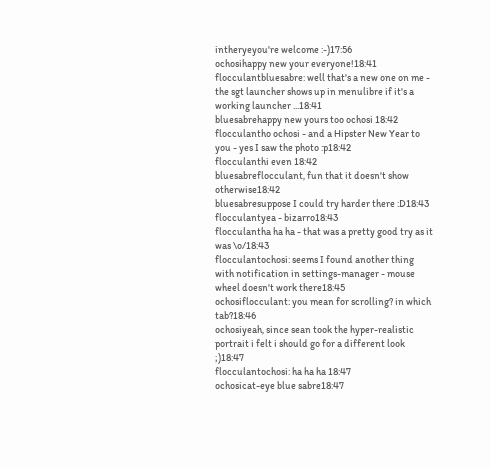intheryeyou're welcome :-)17:56
ochosihappy new your everyone!18:41
flocculantbluesabre: well that's a new one on me - the sgt launcher shows up in menulibre if it's a working launcher ...18:41
bluesabrehappy new yours too ochosi 18:42
flocculantho ochosi - and a Hipster New Year to you - yes I saw the photo :p18:42
flocculanthi even 18:42
bluesabreflocculant, fun that it doesn't show otherwise18:42
bluesabresuppose I could try harder there :D18:43
flocculantyea - bizarro18:43
flocculantha ha ha - that was a pretty good try as it was \o/18:43
flocculantochosi: seems I found another thing with notification in settings-manager - mouse wheel doesn't work there18:45
ochosiflocculant: you mean for scrolling? in which tab?18:46
ochosiyeah, since sean took the hyper-realistic portrait i felt i should go for a different look ;)18:47
flocculantochosi: ha ha ha 18:47
ochosicat-eye blue sabre18:47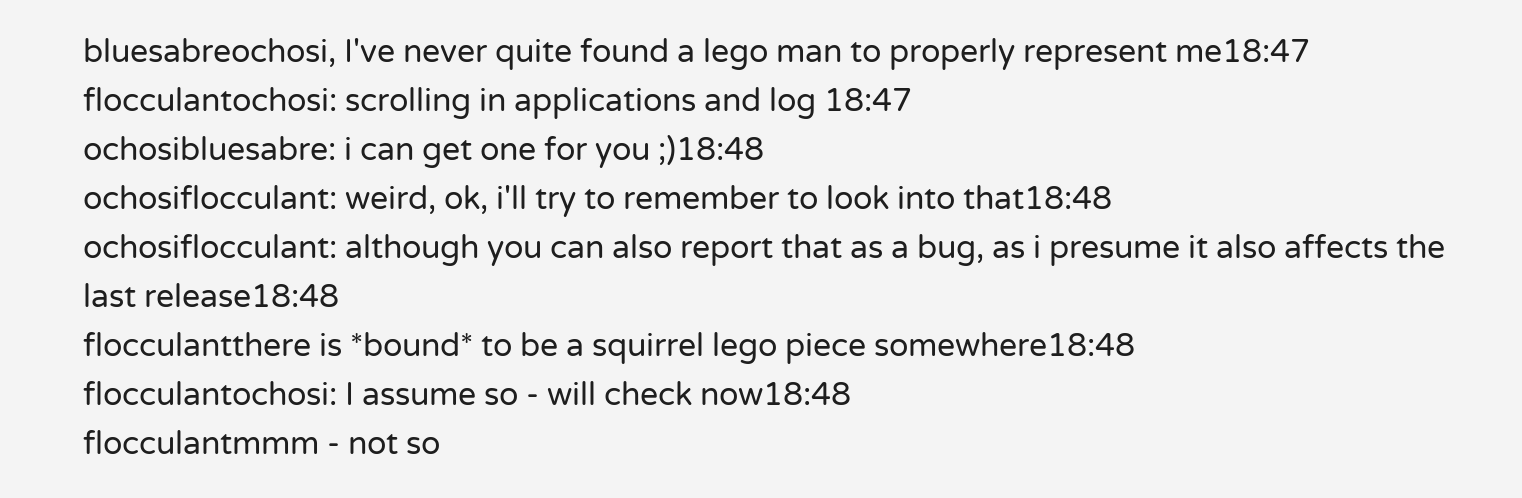bluesabreochosi, I've never quite found a lego man to properly represent me18:47
flocculantochosi: scrolling in applications and log 18:47
ochosibluesabre: i can get one for you ;)18:48
ochosiflocculant: weird, ok, i'll try to remember to look into that18:48
ochosiflocculant: although you can also report that as a bug, as i presume it also affects the last release18:48
flocculantthere is *bound* to be a squirrel lego piece somewhere18:48
flocculantochosi: I assume so - will check now18:48
flocculantmmm - not so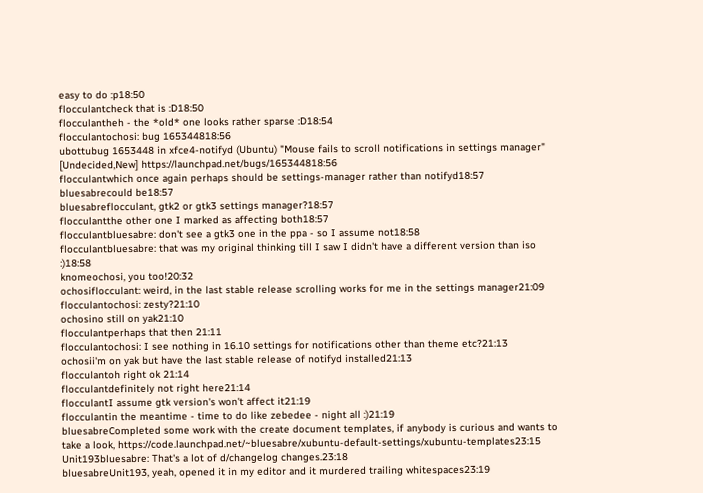easy to do :p18:50
flocculantcheck that is :D18:50
flocculantheh - the *old* one looks rather sparse :D18:54
flocculantochosi: bug 165344818:56
ubottubug 1653448 in xfce4-notifyd (Ubuntu) "Mouse fails to scroll notifications in settings manager" [Undecided,New] https://launchpad.net/bugs/165344818:56
flocculantwhich once again perhaps should be settings-manager rather than notifyd18:57
bluesabrecould be18:57
bluesabreflocculant, gtk2 or gtk3 settings manager?18:57
flocculantthe other one I marked as affecting both18:57
flocculantbluesabre: don't see a gtk3 one in the ppa - so I assume not18:58
flocculantbluesabre: that was my original thinking till I saw I didn't have a different version than iso :)18:58
knomeochosi, you too!20:32
ochosiflocculant: weird, in the last stable release scrolling works for me in the settings manager21:09
flocculantochosi: zesty?21:10
ochosino still on yak21:10
flocculantperhaps that then 21:11
flocculantochosi: I see nothing in 16.10 settings for notifications other than theme etc?21:13
ochosii'm on yak but have the last stable release of notifyd installed21:13
flocculantoh right ok 21:14
flocculantdefinitely not right here21:14
flocculantI assume gtk version's won't affect it21:19
flocculantin the meantime - time to do like zebedee - night all :)21:19
bluesabreCompleted some work with the create document templates, if anybody is curious and wants to take a look, https://code.launchpad.net/~bluesabre/xubuntu-default-settings/xubuntu-templates23:15
Unit193bluesabre: That's a lot of d/changelog changes.23:18
bluesabreUnit193, yeah, opened it in my editor and it murdered trailing whitespaces23:19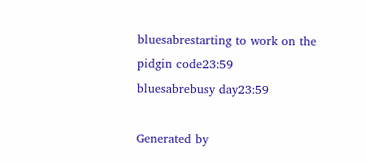bluesabrestarting to work on the pidgin code23:59
bluesabrebusy day23:59

Generated by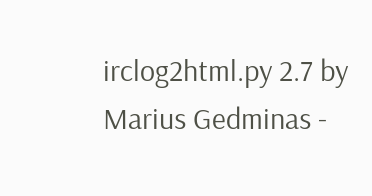irclog2html.py 2.7 by Marius Gedminas -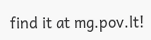find it at mg.pov.lt!